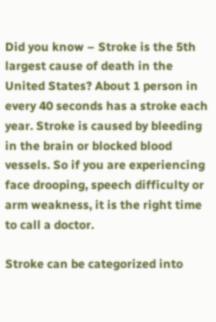Did you know – Stroke is the 5th largest cause of death in the United States? About 1 person in every 40 seconds has a stroke each year. Stroke is caused by bleeding in the brain or blocked blood vessels. So if you are experiencing face drooping, speech difficulty or arm weakness, it is the right time to call a doctor.

Stroke can be categorized into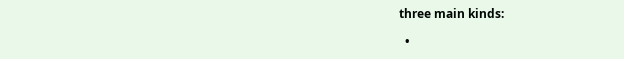three main kinds:

  •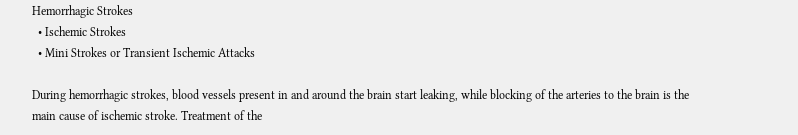Hemorrhagic Strokes
  • Ischemic Strokes
  • Mini Strokes or Transient Ischemic Attacks

During hemorrhagic strokes, blood vessels present in and around the brain start leaking, while blocking of the arteries to the brain is the main cause of ischemic stroke. Treatment of the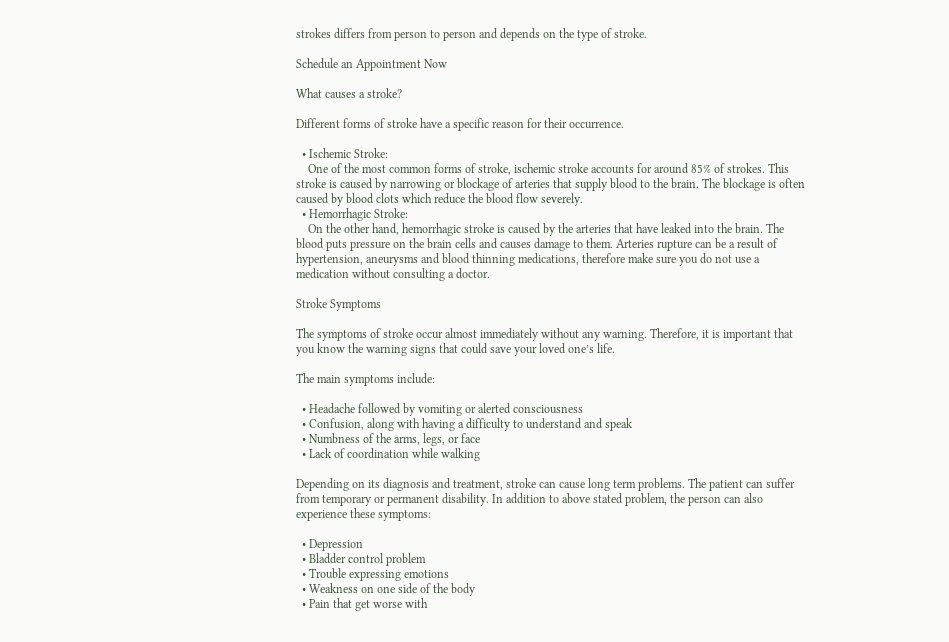strokes differs from person to person and depends on the type of stroke.

Schedule an Appointment Now

What causes a stroke?

Different forms of stroke have a specific reason for their occurrence.

  • Ischemic Stroke:
    One of the most common forms of stroke, ischemic stroke accounts for around 85% of strokes. This stroke is caused by narrowing or blockage of arteries that supply blood to the brain. The blockage is often caused by blood clots which reduce the blood flow severely.
  • Hemorrhagic Stroke:
    On the other hand, hemorrhagic stroke is caused by the arteries that have leaked into the brain. The blood puts pressure on the brain cells and causes damage to them. Arteries rupture can be a result of hypertension, aneurysms and blood thinning medications, therefore make sure you do not use a medication without consulting a doctor.

Stroke Symptoms

The symptoms of stroke occur almost immediately without any warning. Therefore, it is important that you know the warning signs that could save your loved one’s life.

The main symptoms include:

  • Headache followed by vomiting or alerted consciousness
  • Confusion, along with having a difficulty to understand and speak
  • Numbness of the arms, legs, or face
  • Lack of coordination while walking

Depending on its diagnosis and treatment, stroke can cause long term problems. The patient can suffer from temporary or permanent disability. In addition to above stated problem, the person can also experience these symptoms:

  • Depression
  • Bladder control problem
  • Trouble expressing emotions
  • Weakness on one side of the body
  • Pain that get worse with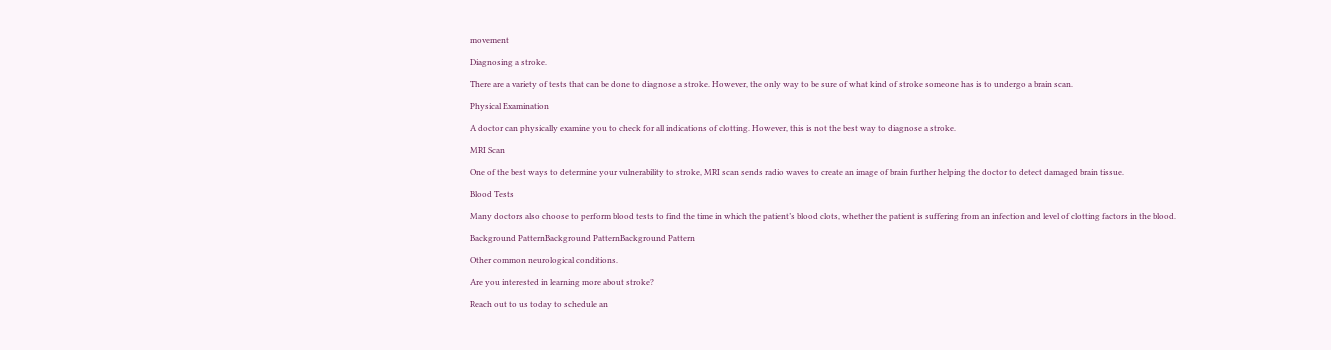movement

Diagnosing a stroke.

There are a variety of tests that can be done to diagnose a stroke. However, the only way to be sure of what kind of stroke someone has is to undergo a brain scan.

Physical Examination

A doctor can physically examine you to check for all indications of clotting. However, this is not the best way to diagnose a stroke.

MRI Scan

One of the best ways to determine your vulnerability to stroke, MRI scan sends radio waves to create an image of brain further helping the doctor to detect damaged brain tissue.

Blood Tests

Many doctors also choose to perform blood tests to find the time in which the patient’s blood clots, whether the patient is suffering from an infection and level of clotting factors in the blood.

Background PatternBackground PatternBackground Pattern

Other common neurological conditions.

Are you interested in learning more about stroke?

Reach out to us today to schedule an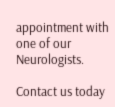appointment with one of our Neurologists.

Contact us today